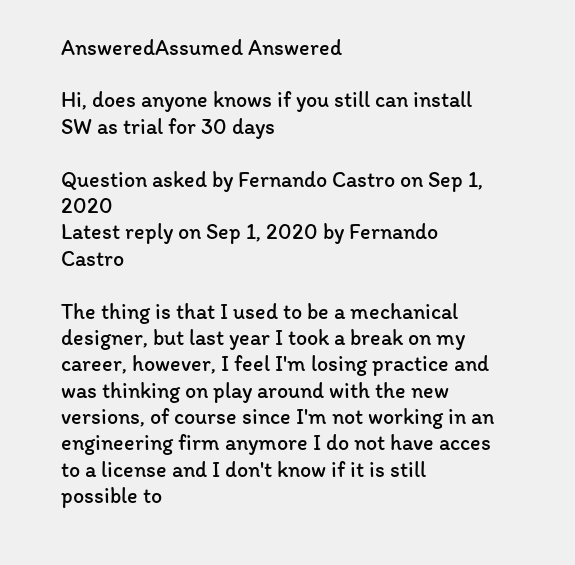AnsweredAssumed Answered

Hi, does anyone knows if you still can install SW as trial for 30 days

Question asked by Fernando Castro on Sep 1, 2020
Latest reply on Sep 1, 2020 by Fernando Castro

The thing is that I used to be a mechanical designer, but last year I took a break on my career, however, I feel I'm losing practice and was thinking on play around with the new versions, of course since I'm not working in an engineering firm anymore I do not have acces to a license and I don't know if it is still possible to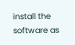install the software as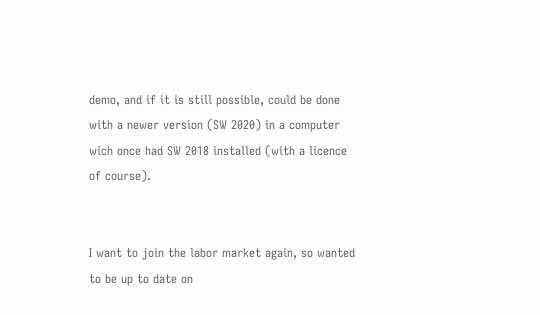demo, and if it is still possible, could be done with a newer version (SW 2020) in a computer wich once had SW 2018 installed (with a licence of course).


I want to join the labor market again, so wanted to be up to date on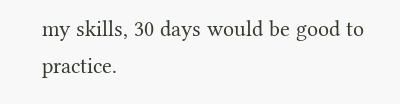my skills, 30 days would be good to practice.